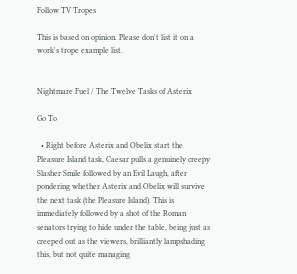Follow TV Tropes

This is based on opinion. Please don't list it on a work's trope example list.


Nightmare Fuel / The Twelve Tasks of Asterix

Go To

  • Right before Asterix and Obelix start the Pleasure Island task, Caesar pulls a genuinely creepy Slasher Smile followed by an Evil Laugh, after pondering whether Asterix and Obelix will survive the next task (the Pleasure Island). This is immediately followed by a shot of the Roman senators trying to hide under the table, being just as creeped out as the viewers, brilliantly lampshading this, but not quite managing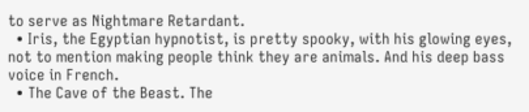to serve as Nightmare Retardant.
  • Iris, the Egyptian hypnotist, is pretty spooky, with his glowing eyes, not to mention making people think they are animals. And his deep bass voice in French.
  • The Cave of the Beast. The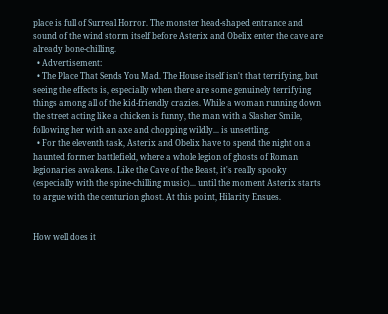place is full of Surreal Horror. The monster head-shaped entrance and sound of the wind storm itself before Asterix and Obelix enter the cave are already bone-chilling.
  • Advertisement:
  • The Place That Sends You Mad. The House itself isn't that terrifying, but seeing the effects is, especially when there are some genuinely terrifying things among all of the kid-friendly crazies. While a woman running down the street acting like a chicken is funny, the man with a Slasher Smile, following her with an axe and chopping wildly... is unsettling.
  • For the eleventh task, Asterix and Obelix have to spend the night on a haunted former battlefield, where a whole legion of ghosts of Roman legionaries awakens. Like the Cave of the Beast, it's really spooky (especially with the spine-chilling music)... until the moment Asterix starts to argue with the centurion ghost. At this point, Hilarity Ensues.


How well does it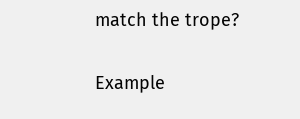match the trope?

Example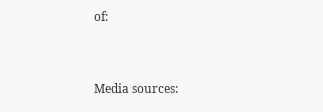of:


Media sources: